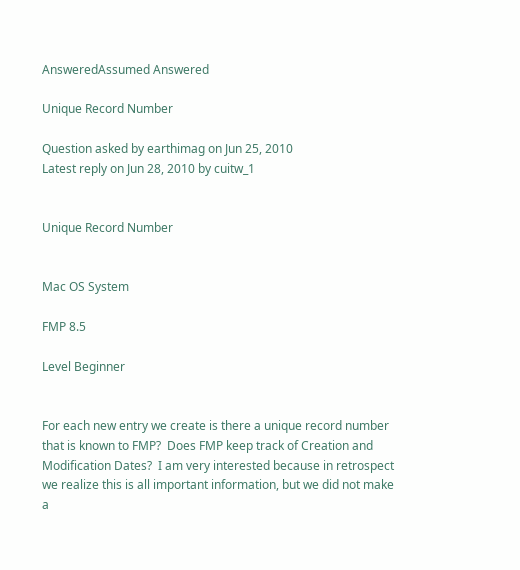AnsweredAssumed Answered

Unique Record Number

Question asked by earthimag on Jun 25, 2010
Latest reply on Jun 28, 2010 by cuitw_1


Unique Record Number


Mac OS System

FMP 8.5

Level Beginner


For each new entry we create is there a unique record number that is known to FMP?  Does FMP keep track of Creation and Modification Dates?  I am very interested because in retrospect we realize this is all important information, but we did not make a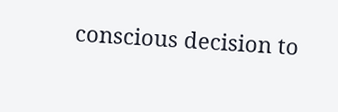conscious decision to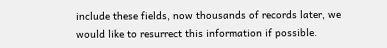include these fields, now thousands of records later, we would like to resurrect this information if possible.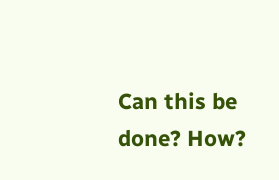Can this be done? How?